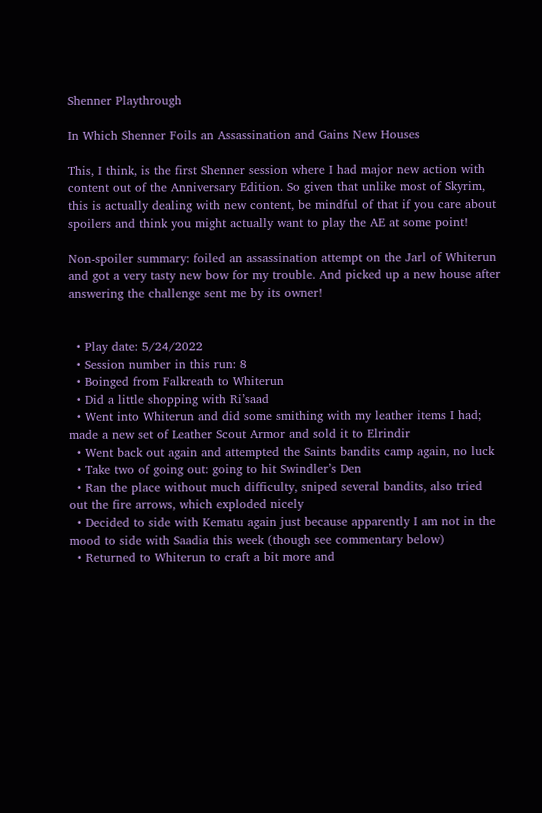Shenner Playthrough

In Which Shenner Foils an Assassination and Gains New Houses

This, I think, is the first Shenner session where I had major new action with content out of the Anniversary Edition. So given that unlike most of Skyrim, this is actually dealing with new content, be mindful of that if you care about spoilers and think you might actually want to play the AE at some point!

Non-spoiler summary: foiled an assassination attempt on the Jarl of Whiterun and got a very tasty new bow for my trouble. And picked up a new house after answering the challenge sent me by its owner!


  • Play date: 5/24/2022
  • Session number in this run: 8
  • Boinged from Falkreath to Whiterun
  • Did a little shopping with Ri’saad
  • Went into Whiterun and did some smithing with my leather items I had; made a new set of Leather Scout Armor and sold it to Elrindir
  • Went back out again and attempted the Saints bandits camp again, no luck
  • Take two of going out: going to hit Swindler’s Den
  • Ran the place without much difficulty, sniped several bandits, also tried out the fire arrows, which exploded nicely
  • Decided to side with Kematu again just because apparently I am not in the mood to side with Saadia this week (though see commentary below)
  • Returned to Whiterun to craft a bit more and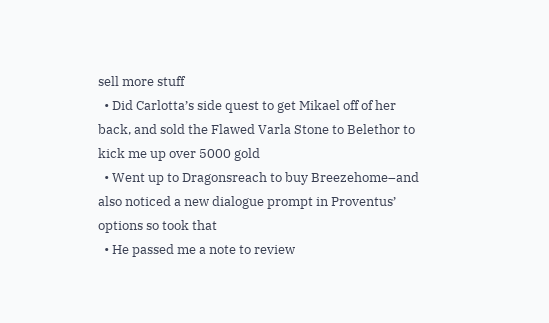sell more stuff
  • Did Carlotta’s side quest to get Mikael off of her back, and sold the Flawed Varla Stone to Belethor to kick me up over 5000 gold
  • Went up to Dragonsreach to buy Breezehome–and also noticed a new dialogue prompt in Proventus’ options so took that
  • He passed me a note to review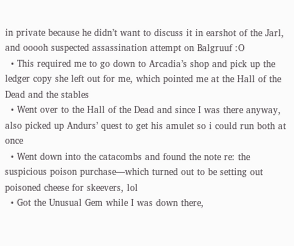in private because he didn’t want to discuss it in earshot of the Jarl, and ooooh suspected assassination attempt on Balgruuf :O
  • This required me to go down to Arcadia’s shop and pick up the ledger copy she left out for me, which pointed me at the Hall of the Dead and the stables
  • Went over to the Hall of the Dead and since I was there anyway, also picked up Andurs’ quest to get his amulet so i could run both at once
  • Went down into the catacombs and found the note re: the suspicious poison purchase—which turned out to be setting out poisoned cheese for skeevers, lol
  • Got the Unusual Gem while I was down there,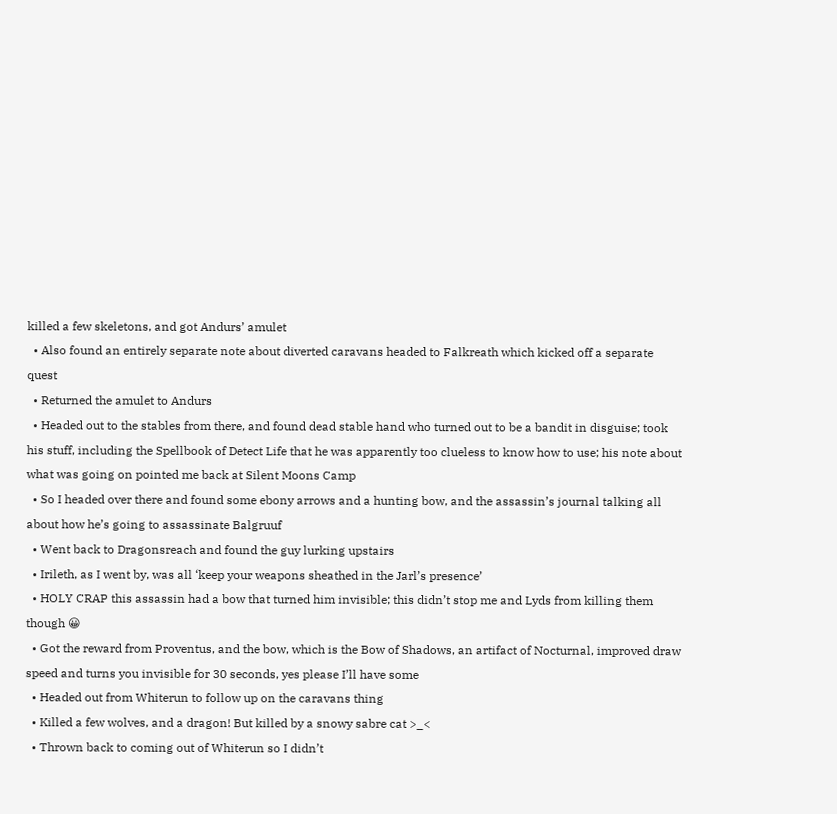killed a few skeletons, and got Andurs’ amulet
  • Also found an entirely separate note about diverted caravans headed to Falkreath which kicked off a separate quest
  • Returned the amulet to Andurs
  • Headed out to the stables from there, and found dead stable hand who turned out to be a bandit in disguise; took his stuff, including the Spellbook of Detect Life that he was apparently too clueless to know how to use; his note about what was going on pointed me back at Silent Moons Camp
  • So I headed over there and found some ebony arrows and a hunting bow, and the assassin’s journal talking all about how he’s going to assassinate Balgruuf
  • Went back to Dragonsreach and found the guy lurking upstairs
  • Irileth, as I went by, was all ‘keep your weapons sheathed in the Jarl’s presence’
  • HOLY CRAP this assassin had a bow that turned him invisible; this didn’t stop me and Lyds from killing them though 😀
  • Got the reward from Proventus, and the bow, which is the Bow of Shadows, an artifact of Nocturnal, improved draw speed and turns you invisible for 30 seconds, yes please I’ll have some
  • Headed out from Whiterun to follow up on the caravans thing
  • Killed a few wolves, and a dragon! But killed by a snowy sabre cat >_<
  • Thrown back to coming out of Whiterun so I didn’t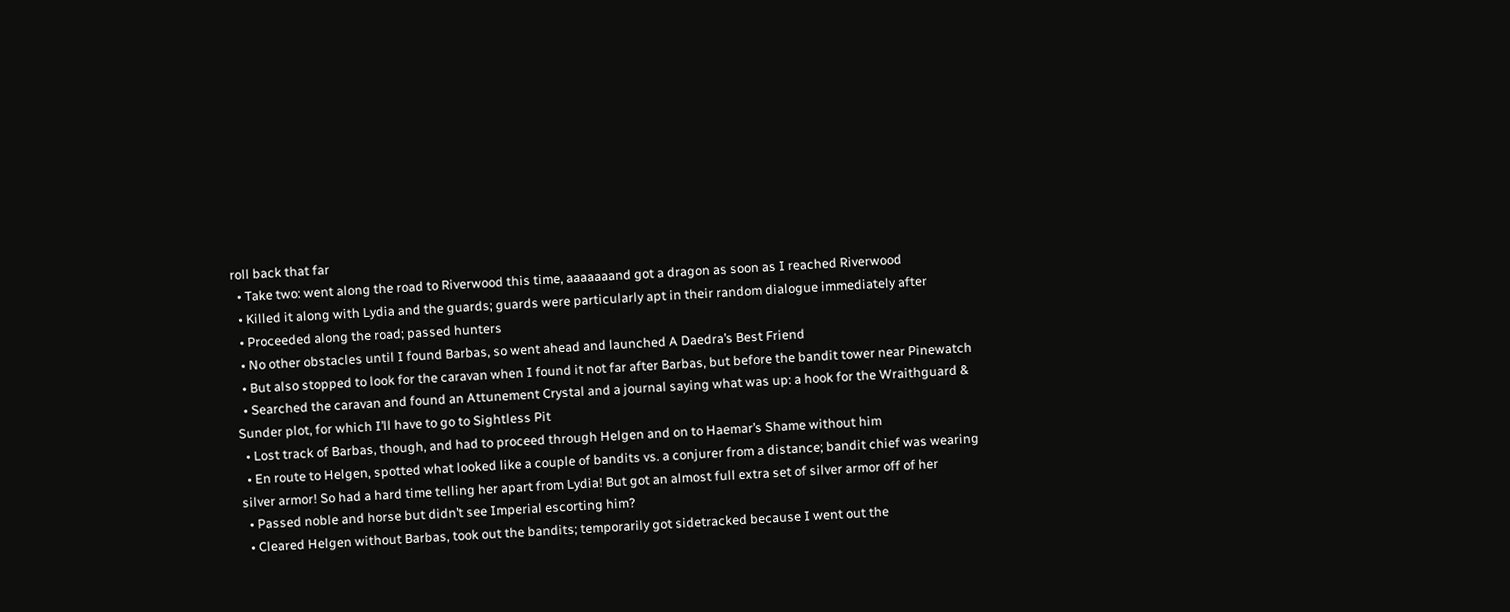roll back that far
  • Take two: went along the road to Riverwood this time, aaaaaaand got a dragon as soon as I reached Riverwood
  • Killed it along with Lydia and the guards; guards were particularly apt in their random dialogue immediately after
  • Proceeded along the road; passed hunters
  • No other obstacles until I found Barbas, so went ahead and launched A Daedra’s Best Friend
  • But also stopped to look for the caravan when I found it not far after Barbas, but before the bandit tower near Pinewatch
  • Searched the caravan and found an Attunement Crystal and a journal saying what was up: a hook for the Wraithguard & Sunder plot, for which I’ll have to go to Sightless Pit
  • Lost track of Barbas, though, and had to proceed through Helgen and on to Haemar’s Shame without him
  • En route to Helgen, spotted what looked like a couple of bandits vs. a conjurer from a distance; bandit chief was wearing silver armor! So had a hard time telling her apart from Lydia! But got an almost full extra set of silver armor off of her
  • Passed noble and horse but didn’t see Imperial escorting him?
  • Cleared Helgen without Barbas, took out the bandits; temporarily got sidetracked because I went out the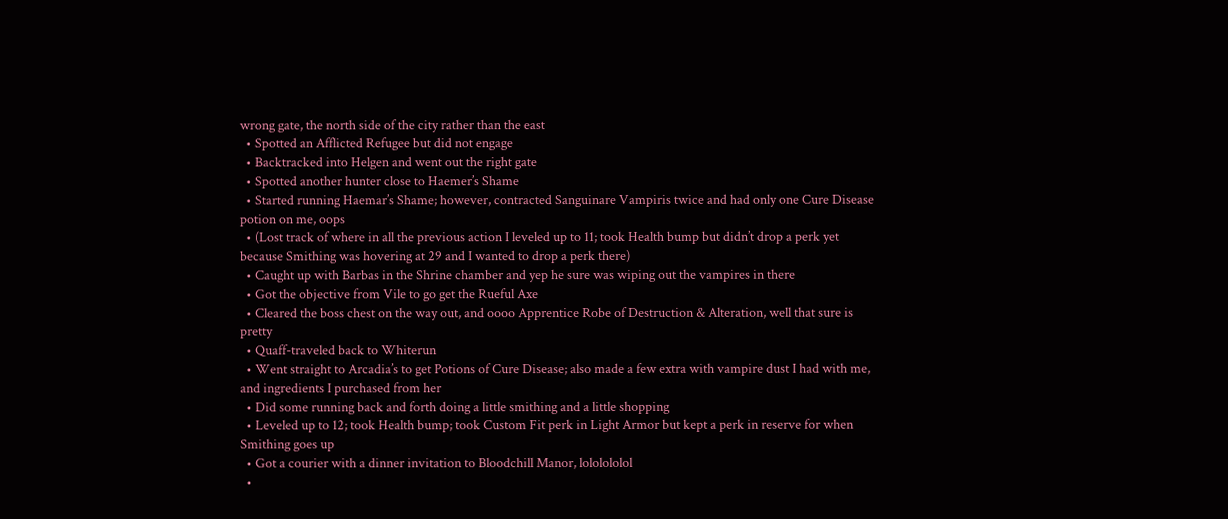wrong gate, the north side of the city rather than the east
  • Spotted an Afflicted Refugee but did not engage
  • Backtracked into Helgen and went out the right gate
  • Spotted another hunter close to Haemer’s Shame
  • Started running Haemar’s Shame; however, contracted Sanguinare Vampiris twice and had only one Cure Disease potion on me, oops
  • (Lost track of where in all the previous action I leveled up to 11; took Health bump but didn’t drop a perk yet because Smithing was hovering at 29 and I wanted to drop a perk there)
  • Caught up with Barbas in the Shrine chamber and yep he sure was wiping out the vampires in there
  • Got the objective from Vile to go get the Rueful Axe
  • Cleared the boss chest on the way out, and oooo Apprentice Robe of Destruction & Alteration, well that sure is pretty
  • Quaff-traveled back to Whiterun
  • Went straight to Arcadia’s to get Potions of Cure Disease; also made a few extra with vampire dust I had with me, and ingredients I purchased from her
  • Did some running back and forth doing a little smithing and a little shopping
  • Leveled up to 12; took Health bump; took Custom Fit perk in Light Armor but kept a perk in reserve for when Smithing goes up
  • Got a courier with a dinner invitation to Bloodchill Manor, lololololol
  •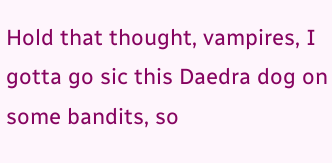Hold that thought, vampires, I gotta go sic this Daedra dog on some bandits, so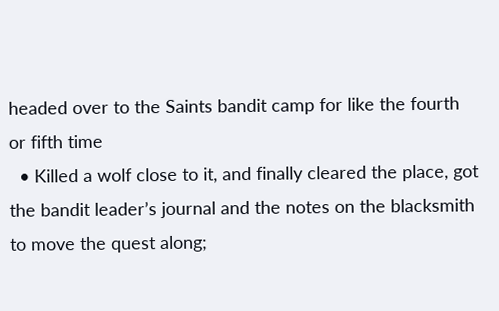headed over to the Saints bandit camp for like the fourth or fifth time
  • Killed a wolf close to it, and finally cleared the place, got the bandit leader’s journal and the notes on the blacksmith to move the quest along;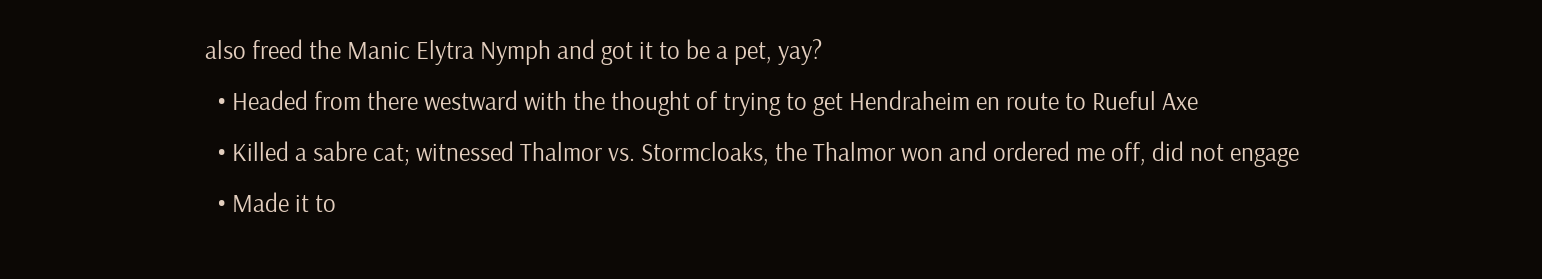also freed the Manic Elytra Nymph and got it to be a pet, yay?
  • Headed from there westward with the thought of trying to get Hendraheim en route to Rueful Axe
  • Killed a sabre cat; witnessed Thalmor vs. Stormcloaks, the Thalmor won and ordered me off, did not engage
  • Made it to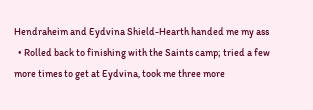Hendraheim and Eydvina Shield-Hearth handed me my ass
  • Rolled back to finishing with the Saints camp; tried a few more times to get at Eydvina, took me three more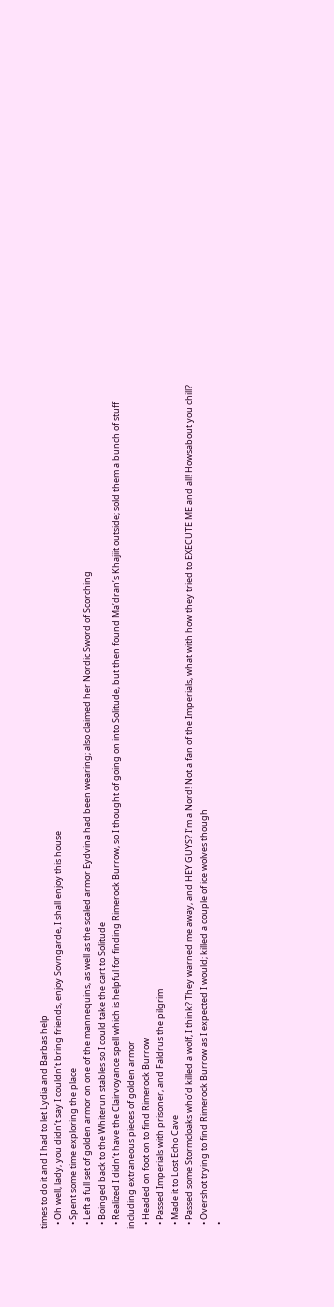times to do it and I had to let Lydia and Barbas help
  • Oh well, lady, you didn’t say I couldn’t bring friends, enjoy Sovngarde, I shall enjoy this house
  • Spent some time exploring the place
  • Left a full set of golden armor on one of the mannequins, as well as the scaled armor Eydvina had been wearing; also claimed her Nordic Sword of Scorching
  • Boinged back to the Whiterun stables so I could take the cart to Solitude
  • Realized I didn’t have the Clairvoyance spell which is helpful for finding Rimerock Burrow, so I thought of going on into Solitude, but then found Ma’dran’s Khajiit outside; sold them a bunch of stuff including extraneous pieces of golden armor
  • Headed on foot on to find Rimerock Burrow
  • Passed Imperials with prisoner, and Faldrus the pilgrim
  • Made it to Lost Echo Cave
  • Passed some Stormcloaks who’d killed a wolf, I think? They warned me away, and HEY GUYS? I’m a Nord! Not a fan of the Imperials, what with how they tried to EXECUTE ME and all! Howsabout you chill?
  • Overshot trying to find Rimerock Burrow as I expected I would; killed a couple of ice wolves though
  •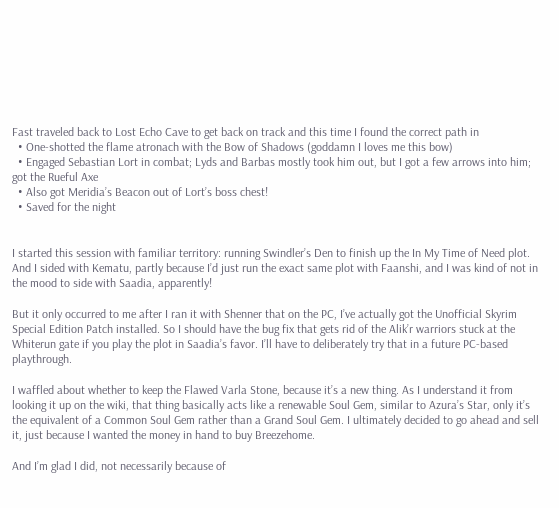Fast traveled back to Lost Echo Cave to get back on track and this time I found the correct path in
  • One-shotted the flame atronach with the Bow of Shadows (goddamn I loves me this bow)
  • Engaged Sebastian Lort in combat; Lyds and Barbas mostly took him out, but I got a few arrows into him; got the Rueful Axe
  • Also got Meridia’s Beacon out of Lort’s boss chest!
  • Saved for the night


I started this session with familiar territory: running Swindler’s Den to finish up the In My Time of Need plot. And I sided with Kematu, partly because I’d just run the exact same plot with Faanshi, and I was kind of not in the mood to side with Saadia, apparently!

But it only occurred to me after I ran it with Shenner that on the PC, I’ve actually got the Unofficial Skyrim Special Edition Patch installed. So I should have the bug fix that gets rid of the Alik’r warriors stuck at the Whiterun gate if you play the plot in Saadia’s favor. I’ll have to deliberately try that in a future PC-based playthrough.

I waffled about whether to keep the Flawed Varla Stone, because it’s a new thing. As I understand it from looking it up on the wiki, that thing basically acts like a renewable Soul Gem, similar to Azura’s Star, only it’s the equivalent of a Common Soul Gem rather than a Grand Soul Gem. I ultimately decided to go ahead and sell it, just because I wanted the money in hand to buy Breezehome.

And I’m glad I did, not necessarily because of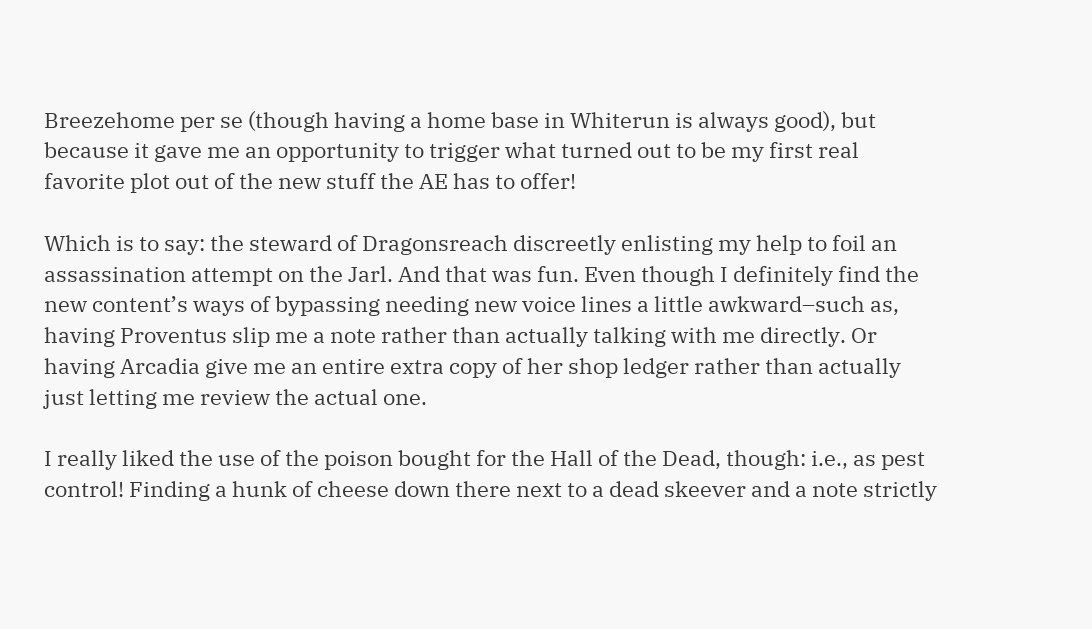Breezehome per se (though having a home base in Whiterun is always good), but because it gave me an opportunity to trigger what turned out to be my first real favorite plot out of the new stuff the AE has to offer!

Which is to say: the steward of Dragonsreach discreetly enlisting my help to foil an assassination attempt on the Jarl. And that was fun. Even though I definitely find the new content’s ways of bypassing needing new voice lines a little awkward–such as, having Proventus slip me a note rather than actually talking with me directly. Or having Arcadia give me an entire extra copy of her shop ledger rather than actually just letting me review the actual one.

I really liked the use of the poison bought for the Hall of the Dead, though: i.e., as pest control! Finding a hunk of cheese down there next to a dead skeever and a note strictly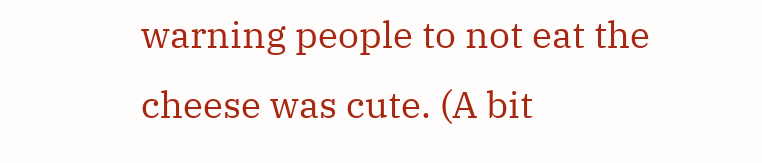warning people to not eat the cheese was cute. (A bit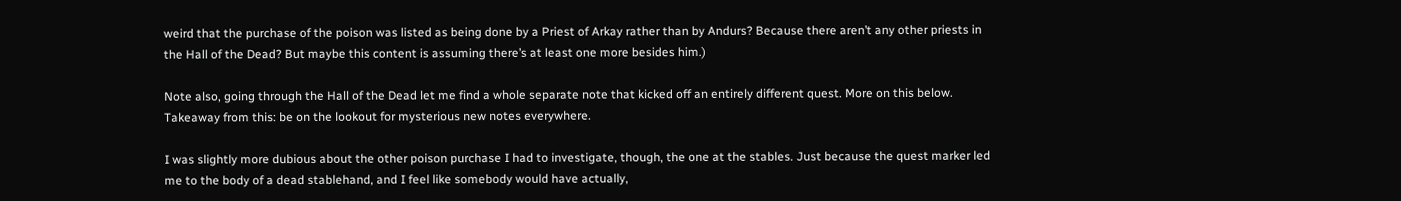weird that the purchase of the poison was listed as being done by a Priest of Arkay rather than by Andurs? Because there aren’t any other priests in the Hall of the Dead? But maybe this content is assuming there’s at least one more besides him.)

Note also, going through the Hall of the Dead let me find a whole separate note that kicked off an entirely different quest. More on this below. Takeaway from this: be on the lookout for mysterious new notes everywhere.

I was slightly more dubious about the other poison purchase I had to investigate, though, the one at the stables. Just because the quest marker led me to the body of a dead stablehand, and I feel like somebody would have actually,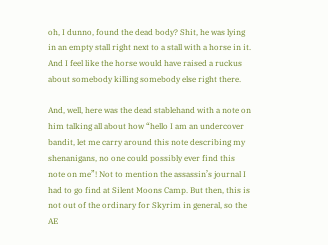oh, I dunno, found the dead body? Shit, he was lying in an empty stall right next to a stall with a horse in it. And I feel like the horse would have raised a ruckus about somebody killing somebody else right there.

And, well, here was the dead stablehand with a note on him talking all about how “hello I am an undercover bandit, let me carry around this note describing my shenanigans, no one could possibly ever find this note on me”! Not to mention the assassin’s journal I had to go find at Silent Moons Camp. But then, this is not out of the ordinary for Skyrim in general, so the AE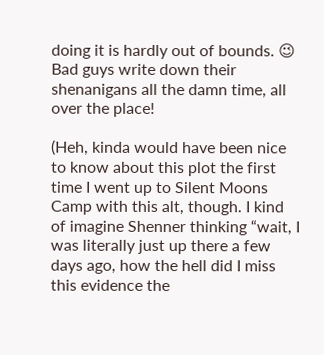doing it is hardly out of bounds. 😉 Bad guys write down their shenanigans all the damn time, all over the place!

(Heh, kinda would have been nice to know about this plot the first time I went up to Silent Moons Camp with this alt, though. I kind of imagine Shenner thinking “wait, I was literally just up there a few days ago, how the hell did I miss this evidence the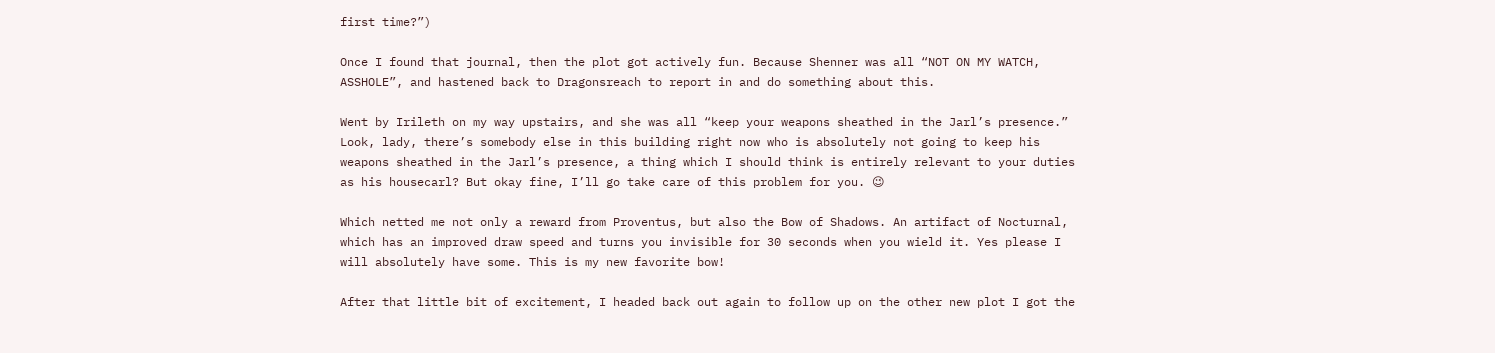first time?”)

Once I found that journal, then the plot got actively fun. Because Shenner was all “NOT ON MY WATCH, ASSHOLE”, and hastened back to Dragonsreach to report in and do something about this.

Went by Irileth on my way upstairs, and she was all “keep your weapons sheathed in the Jarl’s presence.” Look, lady, there’s somebody else in this building right now who is absolutely not going to keep his weapons sheathed in the Jarl’s presence, a thing which I should think is entirely relevant to your duties as his housecarl? But okay fine, I’ll go take care of this problem for you. 😉

Which netted me not only a reward from Proventus, but also the Bow of Shadows. An artifact of Nocturnal, which has an improved draw speed and turns you invisible for 30 seconds when you wield it. Yes please I will absolutely have some. This is my new favorite bow!

After that little bit of excitement, I headed back out again to follow up on the other new plot I got the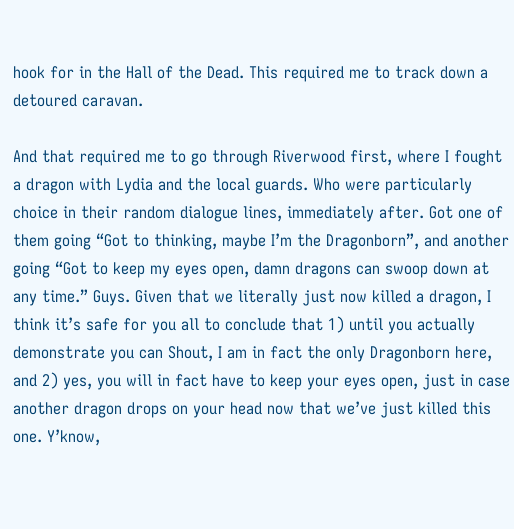hook for in the Hall of the Dead. This required me to track down a detoured caravan.

And that required me to go through Riverwood first, where I fought a dragon with Lydia and the local guards. Who were particularly choice in their random dialogue lines, immediately after. Got one of them going “Got to thinking, maybe I’m the Dragonborn”, and another going “Got to keep my eyes open, damn dragons can swoop down at any time.” Guys. Given that we literally just now killed a dragon, I think it’s safe for you all to conclude that 1) until you actually demonstrate you can Shout, I am in fact the only Dragonborn here, and 2) yes, you will in fact have to keep your eyes open, just in case another dragon drops on your head now that we’ve just killed this one. Y’know,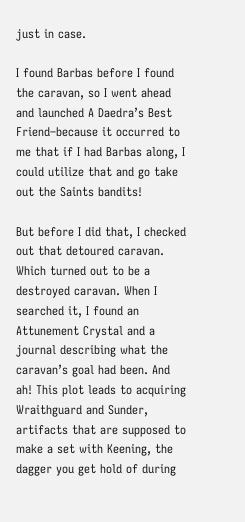just in case.

I found Barbas before I found the caravan, so I went ahead and launched A Daedra’s Best Friend–because it occurred to me that if I had Barbas along, I could utilize that and go take out the Saints bandits!

But before I did that, I checked out that detoured caravan. Which turned out to be a destroyed caravan. When I searched it, I found an Attunement Crystal and a journal describing what the caravan’s goal had been. And ah! This plot leads to acquiring Wraithguard and Sunder, artifacts that are supposed to make a set with Keening, the dagger you get hold of during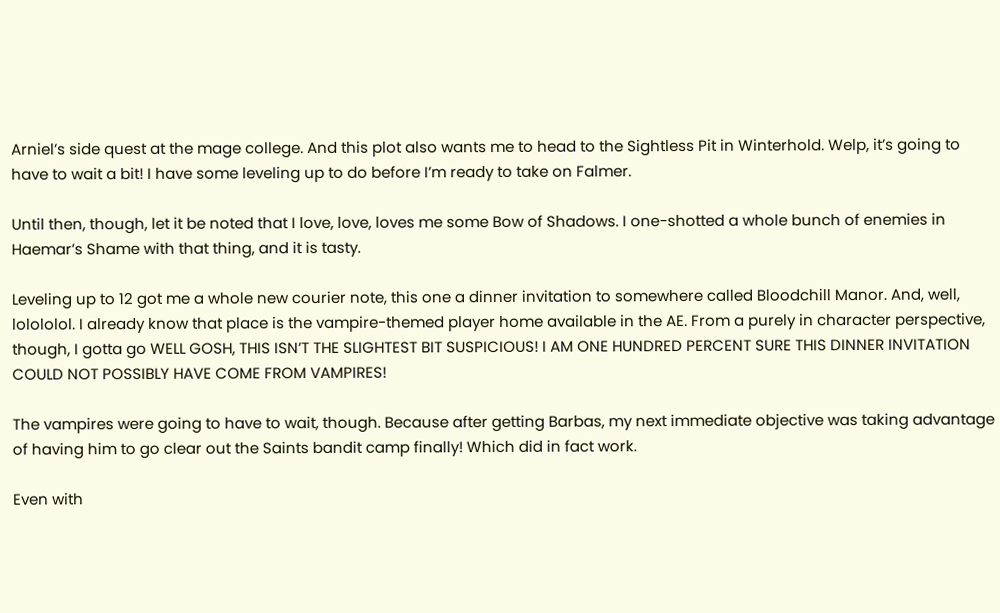Arniel’s side quest at the mage college. And this plot also wants me to head to the Sightless Pit in Winterhold. Welp, it’s going to have to wait a bit! I have some leveling up to do before I’m ready to take on Falmer.

Until then, though, let it be noted that I love, love, loves me some Bow of Shadows. I one-shotted a whole bunch of enemies in Haemar’s Shame with that thing, and it is tasty.

Leveling up to 12 got me a whole new courier note, this one a dinner invitation to somewhere called Bloodchill Manor. And, well, lolololol. I already know that place is the vampire-themed player home available in the AE. From a purely in character perspective, though, I gotta go WELL GOSH, THIS ISN’T THE SLIGHTEST BIT SUSPICIOUS! I AM ONE HUNDRED PERCENT SURE THIS DINNER INVITATION COULD NOT POSSIBLY HAVE COME FROM VAMPIRES!

The vampires were going to have to wait, though. Because after getting Barbas, my next immediate objective was taking advantage of having him to go clear out the Saints bandit camp finally! Which did in fact work.

Even with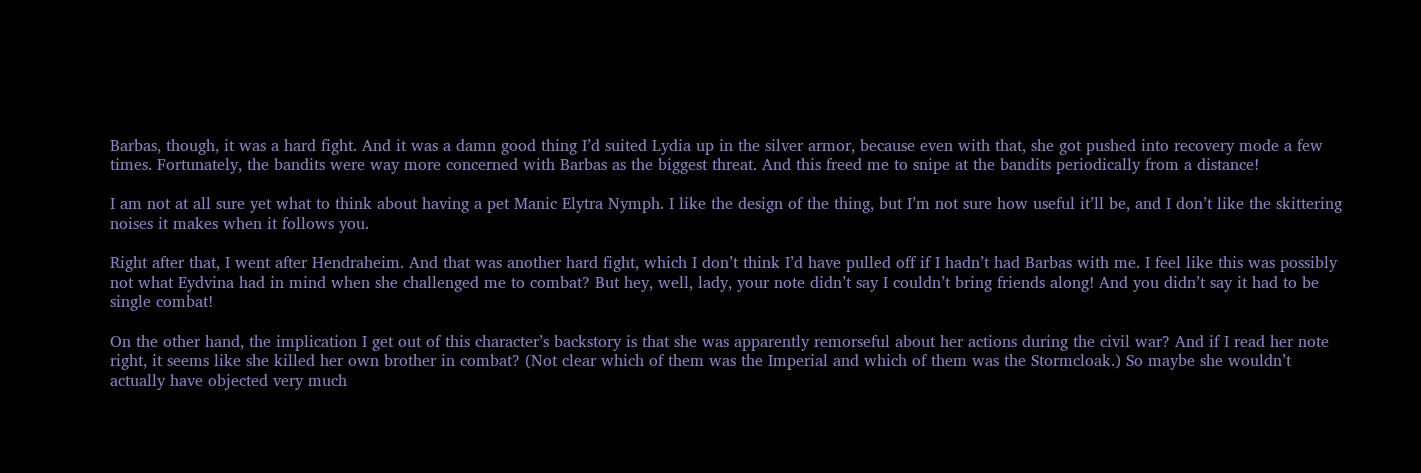Barbas, though, it was a hard fight. And it was a damn good thing I’d suited Lydia up in the silver armor, because even with that, she got pushed into recovery mode a few times. Fortunately, the bandits were way more concerned with Barbas as the biggest threat. And this freed me to snipe at the bandits periodically from a distance!

I am not at all sure yet what to think about having a pet Manic Elytra Nymph. I like the design of the thing, but I’m not sure how useful it’ll be, and I don’t like the skittering noises it makes when it follows you.

Right after that, I went after Hendraheim. And that was another hard fight, which I don’t think I’d have pulled off if I hadn’t had Barbas with me. I feel like this was possibly not what Eydvina had in mind when she challenged me to combat? But hey, well, lady, your note didn’t say I couldn’t bring friends along! And you didn’t say it had to be single combat!

On the other hand, the implication I get out of this character’s backstory is that she was apparently remorseful about her actions during the civil war? And if I read her note right, it seems like she killed her own brother in combat? (Not clear which of them was the Imperial and which of them was the Stormcloak.) So maybe she wouldn’t actually have objected very much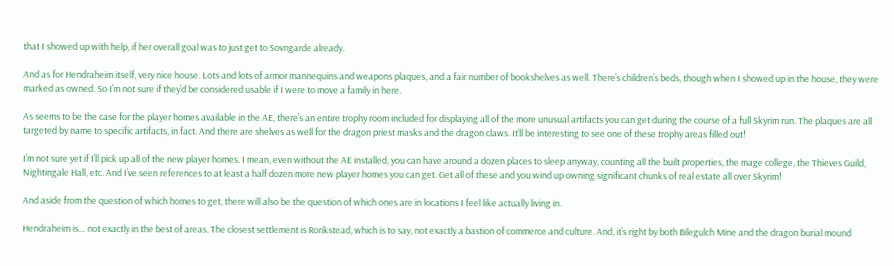that I showed up with help, if her overall goal was to just get to Sovngarde already.

And as for Hendraheim itself, very nice house. Lots and lots of armor mannequins and weapons plaques, and a fair number of bookshelves as well. There’s children’s beds, though when I showed up in the house, they were marked as owned. So I’m not sure if they’d be considered usable if I were to move a family in here.

As seems to be the case for the player homes available in the AE, there’s an entire trophy room included for displaying all of the more unusual artifacts you can get during the course of a full Skyrim run. The plaques are all targeted by name to specific artifacts, in fact. And there are shelves as well for the dragon priest masks and the dragon claws. It’ll be interesting to see one of these trophy areas filled out!

I’m not sure yet if I’ll pick up all of the new player homes. I mean, even without the AE installed, you can have around a dozen places to sleep anyway, counting all the built properties, the mage college, the Thieves Guild, Nightingale Hall, etc. And I’ve seen references to at least a half dozen more new player homes you can get. Get all of these and you wind up owning significant chunks of real estate all over Skyrim!

And aside from the question of which homes to get, there will also be the question of which ones are in locations I feel like actually living in.

Hendraheim is… not exactly in the best of areas. The closest settlement is Rorikstead, which is to say, not exactly a bastion of commerce and culture. And, it’s right by both Bilegulch Mine and the dragon burial mound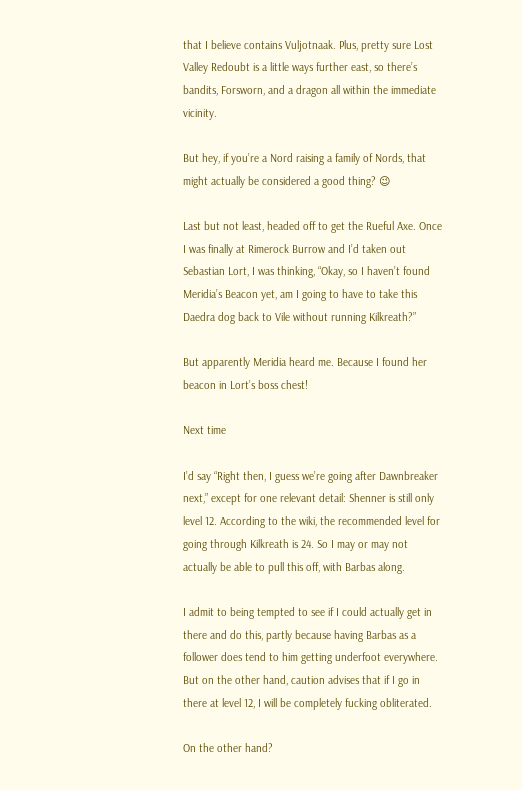that I believe contains Vuljotnaak. Plus, pretty sure Lost Valley Redoubt is a little ways further east, so there’s bandits, Forsworn, and a dragon all within the immediate vicinity.

But hey, if you’re a Nord raising a family of Nords, that might actually be considered a good thing? 😉

Last but not least, headed off to get the Rueful Axe. Once I was finally at Rimerock Burrow and I’d taken out Sebastian Lort, I was thinking, “Okay, so I haven’t found Meridia’s Beacon yet, am I going to have to take this Daedra dog back to Vile without running Kilkreath?”

But apparently Meridia heard me. Because I found her beacon in Lort’s boss chest!

Next time

I’d say “Right then, I guess we’re going after Dawnbreaker next,” except for one relevant detail: Shenner is still only level 12. According to the wiki, the recommended level for going through Kilkreath is 24. So I may or may not actually be able to pull this off, with Barbas along.

I admit to being tempted to see if I could actually get in there and do this, partly because having Barbas as a follower does tend to him getting underfoot everywhere. But on the other hand, caution advises that if I go in there at level 12, I will be completely fucking obliterated.

On the other hand?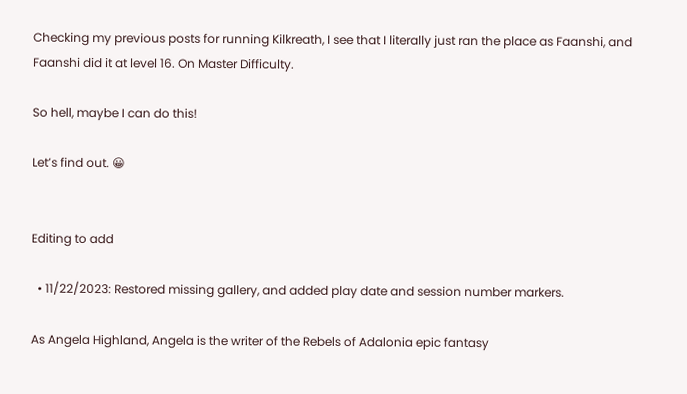Checking my previous posts for running Kilkreath, I see that I literally just ran the place as Faanshi, and Faanshi did it at level 16. On Master Difficulty.

So hell, maybe I can do this!

Let’s find out. 😀


Editing to add

  • 11/22/2023: Restored missing gallery, and added play date and session number markers.

As Angela Highland, Angela is the writer of the Rebels of Adalonia epic fantasy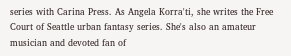series with Carina Press. As Angela Korra'ti, she writes the Free Court of Seattle urban fantasy series. She's also an amateur musician and devoted fan of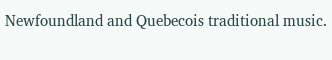Newfoundland and Quebecois traditional music.